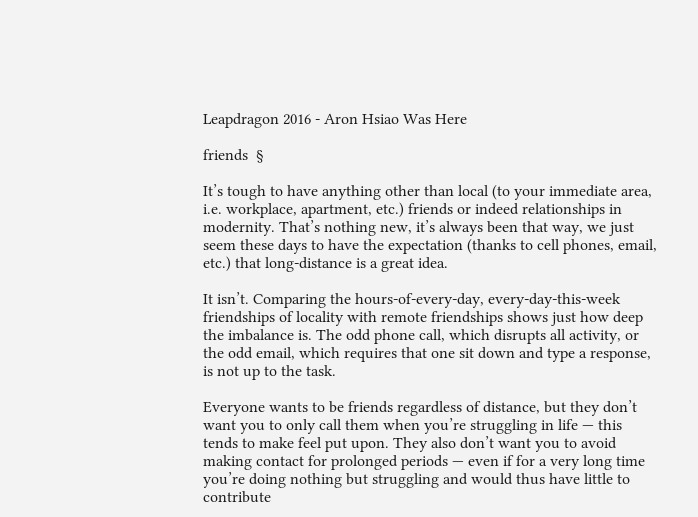Leapdragon 2016 - Aron Hsiao Was Here

friends  §

It’s tough to have anything other than local (to your immediate area, i.e. workplace, apartment, etc.) friends or indeed relationships in modernity. That’s nothing new, it’s always been that way, we just seem these days to have the expectation (thanks to cell phones, email, etc.) that long-distance is a great idea.

It isn’t. Comparing the hours-of-every-day, every-day-this-week friendships of locality with remote friendships shows just how deep the imbalance is. The odd phone call, which disrupts all activity, or the odd email, which requires that one sit down and type a response, is not up to the task.

Everyone wants to be friends regardless of distance, but they don’t want you to only call them when you’re struggling in life — this tends to make feel put upon. They also don’t want you to avoid making contact for prolonged periods — even if for a very long time you’re doing nothing but struggling and would thus have little to contribute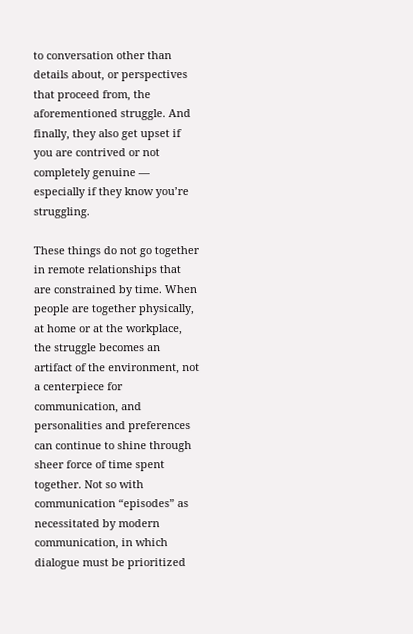to conversation other than details about, or perspectives that proceed from, the aforementioned struggle. And finally, they also get upset if you are contrived or not completely genuine — especially if they know you’re struggling.

These things do not go together in remote relationships that are constrained by time. When people are together physically, at home or at the workplace, the struggle becomes an artifact of the environment, not a centerpiece for communication, and personalities and preferences can continue to shine through sheer force of time spent together. Not so with communication “episodes” as necessitated by modern communication, in which dialogue must be prioritized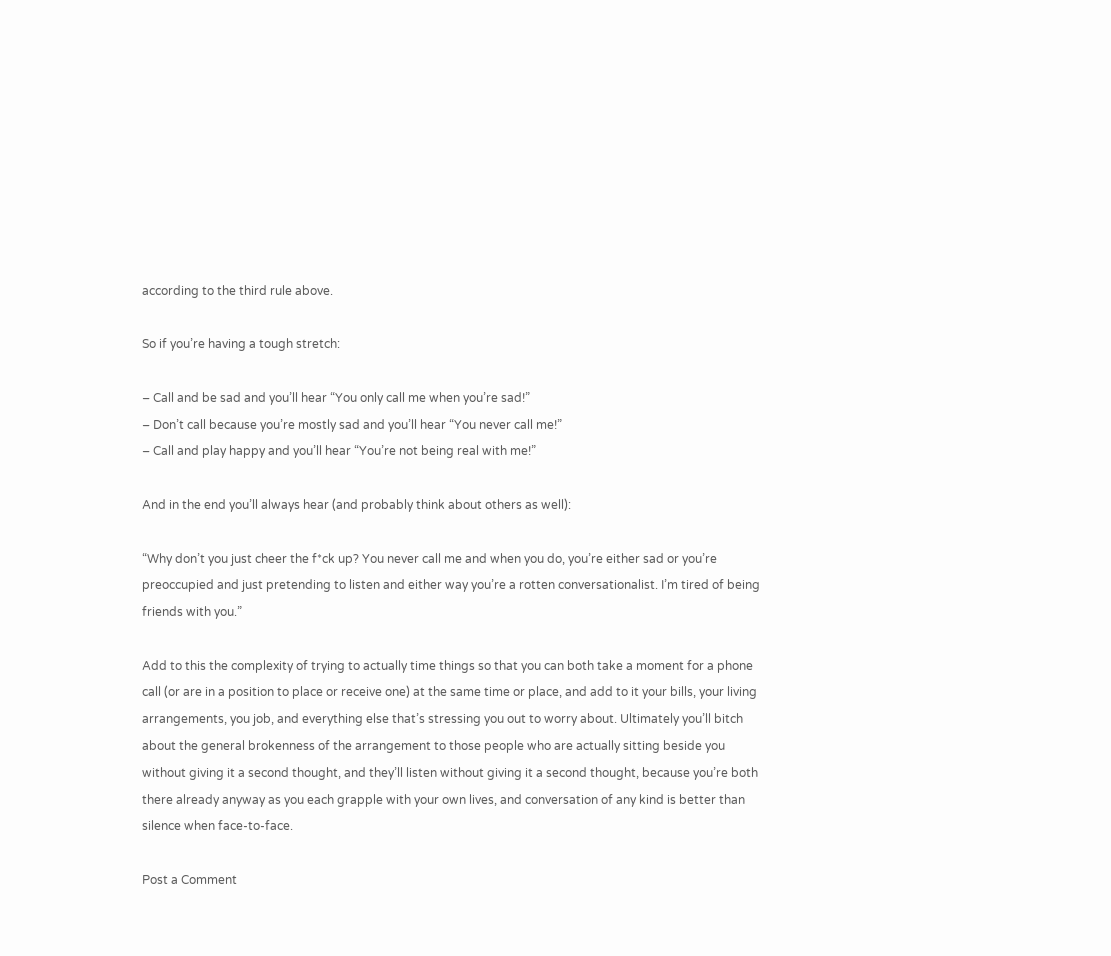according to the third rule above.

So if you’re having a tough stretch:

– Call and be sad and you’ll hear “You only call me when you’re sad!”
– Don’t call because you’re mostly sad and you’ll hear “You never call me!”
– Call and play happy and you’ll hear “You’re not being real with me!”

And in the end you’ll always hear (and probably think about others as well):

“Why don’t you just cheer the f*ck up? You never call me and when you do, you’re either sad or you’re preoccupied and just pretending to listen and either way you’re a rotten conversationalist. I’m tired of being friends with you.”

Add to this the complexity of trying to actually time things so that you can both take a moment for a phone call (or are in a position to place or receive one) at the same time or place, and add to it your bills, your living arrangements, you job, and everything else that’s stressing you out to worry about. Ultimately you’ll bitch about the general brokenness of the arrangement to those people who are actually sitting beside you without giving it a second thought, and they’ll listen without giving it a second thought, because you’re both there already anyway as you each grapple with your own lives, and conversation of any kind is better than silence when face-to-face.

Post a Comment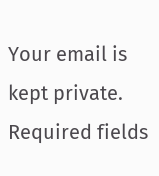Your email is kept private. Required fields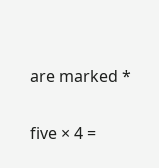are marked *

five × 4 =